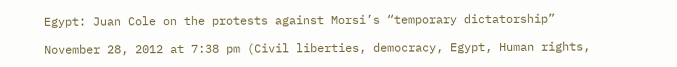Egypt: Juan Cole on the protests against Morsi’s “temporary dictatorship”

November 28, 2012 at 7:38 pm (Civil liberties, democracy, Egypt, Human rights,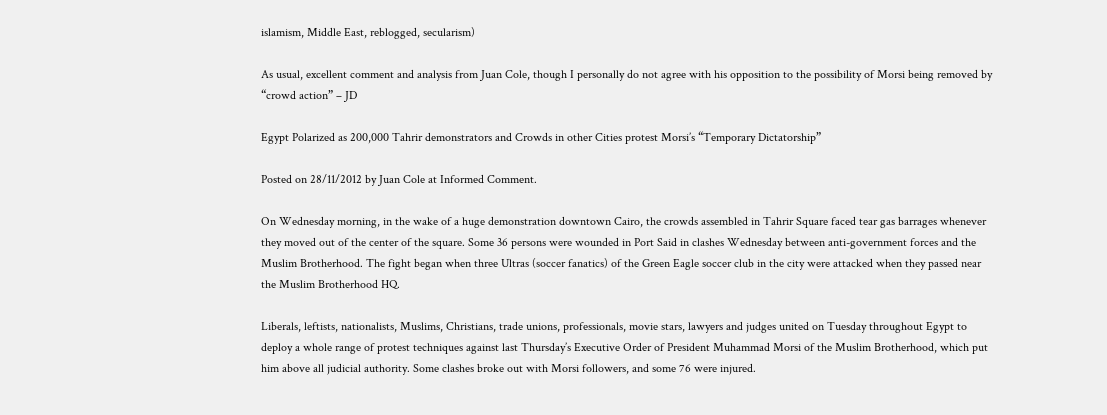islamism, Middle East, reblogged, secularism)

As usual, excellent comment and analysis from Juan Cole, though I personally do not agree with his opposition to the possibility of Morsi being removed by “crowd action” – JD

Egypt Polarized as 200,000 Tahrir demonstrators and Crowds in other Cities protest Morsi’s “Temporary Dictatorship”

Posted on 28/11/2012 by Juan Cole at Informed Comment.

On Wednesday morning, in the wake of a huge demonstration downtown Cairo, the crowds assembled in Tahrir Square faced tear gas barrages whenever they moved out of the center of the square. Some 36 persons were wounded in Port Said in clashes Wednesday between anti-government forces and the Muslim Brotherhood. The fight began when three Ultras (soccer fanatics) of the Green Eagle soccer club in the city were attacked when they passed near the Muslim Brotherhood HQ.

Liberals, leftists, nationalists, Muslims, Christians, trade unions, professionals, movie stars, lawyers and judges united on Tuesday throughout Egypt to deploy a whole range of protest techniques against last Thursday’s Executive Order of President Muhammad Morsi of the Muslim Brotherhood, which put him above all judicial authority. Some clashes broke out with Morsi followers, and some 76 were injured.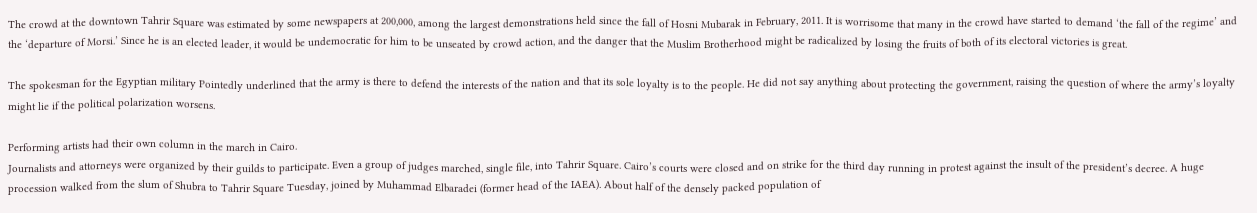The crowd at the downtown Tahrir Square was estimated by some newspapers at 200,000, among the largest demonstrations held since the fall of Hosni Mubarak in February, 2011. It is worrisome that many in the crowd have started to demand ‘the fall of the regime’ and the ‘departure of Morsi.’ Since he is an elected leader, it would be undemocratic for him to be unseated by crowd action, and the danger that the Muslim Brotherhood might be radicalized by losing the fruits of both of its electoral victories is great.

The spokesman for the Egyptian military Pointedly underlined that the army is there to defend the interests of the nation and that its sole loyalty is to the people. He did not say anything about protecting the government, raising the question of where the army’s loyalty might lie if the political polarization worsens.

Performing artists had their own column in the march in Cairo.
Journalists and attorneys were organized by their guilds to participate. Even a group of judges marched, single file, into Tahrir Square. Cairo’s courts were closed and on strike for the third day running in protest against the insult of the president’s decree. A huge procession walked from the slum of Shubra to Tahrir Square Tuesday, joined by Muhammad Elbaradei (former head of the IAEA). About half of the densely packed population of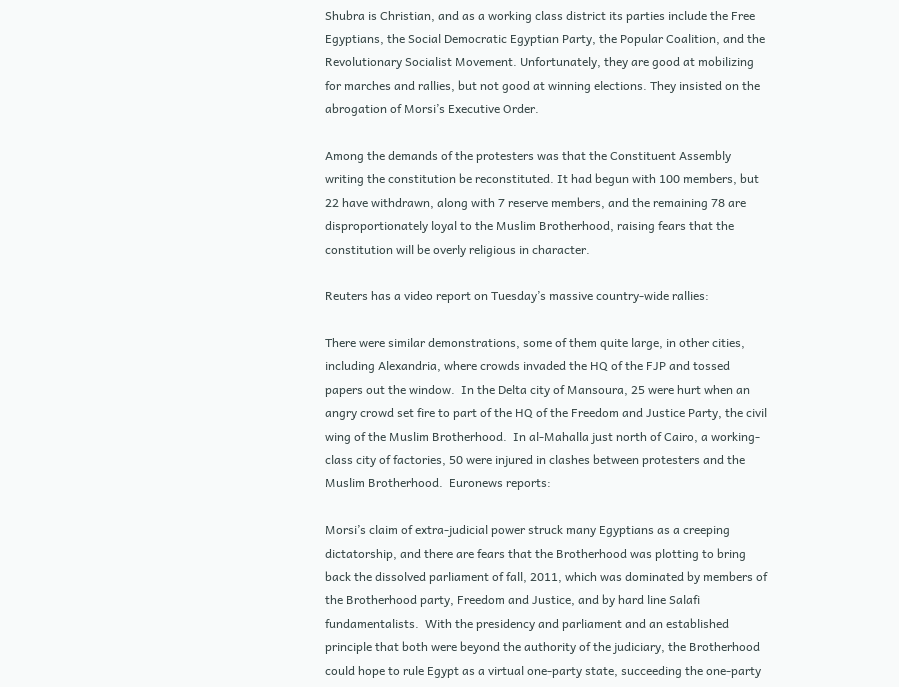Shubra is Christian, and as a working class district its parties include the Free Egyptians, the Social Democratic Egyptian Party, the Popular Coalition, and the Revolutionary Socialist Movement. Unfortunately, they are good at mobilizing for marches and rallies, but not good at winning elections. They insisted on the abrogation of Morsi’s Executive Order.

Among the demands of the protesters was that the Constituent Assembly writing the constitution be reconstituted. It had begun with 100 members, but 22 have withdrawn, along with 7 reserve members, and the remaining 78 are disproportionately loyal to the Muslim Brotherhood, raising fears that the constitution will be overly religious in character.

Reuters has a video report on Tuesday’s massive country-wide rallies:

There were similar demonstrations, some of them quite large, in other cities, including Alexandria, where crowds invaded the HQ of the FJP and tossed papers out the window.  In the Delta city of Mansoura, 25 were hurt when an angry crowd set fire to part of the HQ of the Freedom and Justice Party, the civil wing of the Muslim Brotherhood.  In al-Mahalla just north of Cairo, a working-class city of factories, 50 were injured in clashes between protesters and the Muslim Brotherhood.  Euronews reports:

Morsi’s claim of extra-judicial power struck many Egyptians as a creeping dictatorship, and there are fears that the Brotherhood was plotting to bring back the dissolved parliament of fall, 2011, which was dominated by members of the Brotherhood party, Freedom and Justice, and by hard line Salafi fundamentalists.  With the presidency and parliament and an established principle that both were beyond the authority of the judiciary, the Brotherhood could hope to rule Egypt as a virtual one-party state, succeeding the one-party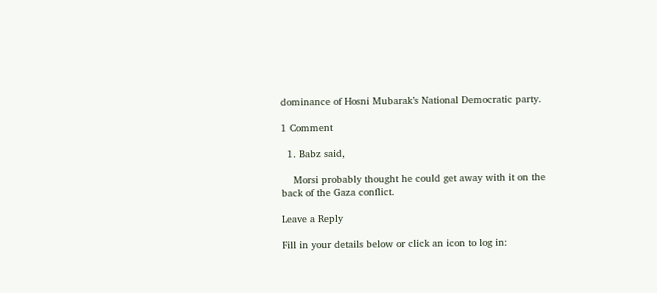dominance of Hosni Mubarak’s National Democratic party.

1 Comment

  1. Babz said,

    Morsi probably thought he could get away with it on the back of the Gaza conflict.

Leave a Reply

Fill in your details below or click an icon to log in: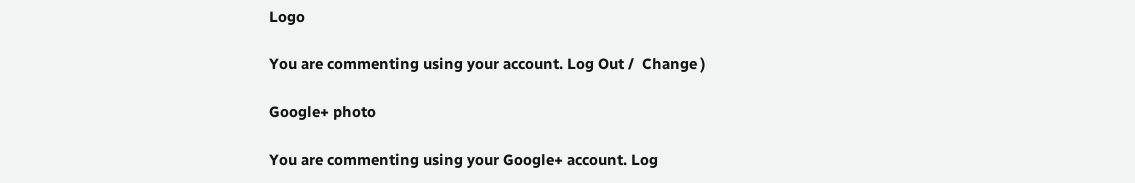Logo

You are commenting using your account. Log Out /  Change )

Google+ photo

You are commenting using your Google+ account. Log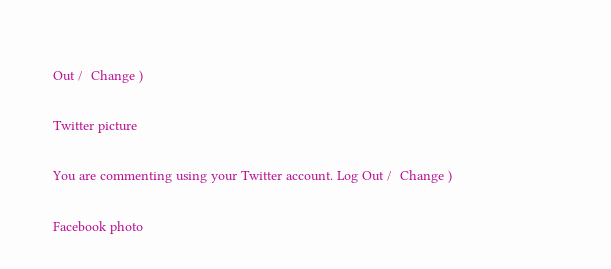Out /  Change )

Twitter picture

You are commenting using your Twitter account. Log Out /  Change )

Facebook photo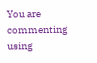You are commenting using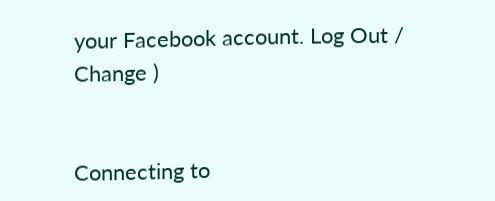your Facebook account. Log Out /  Change )


Connecting to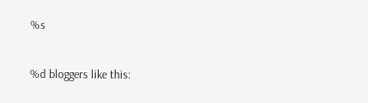%s

%d bloggers like this: